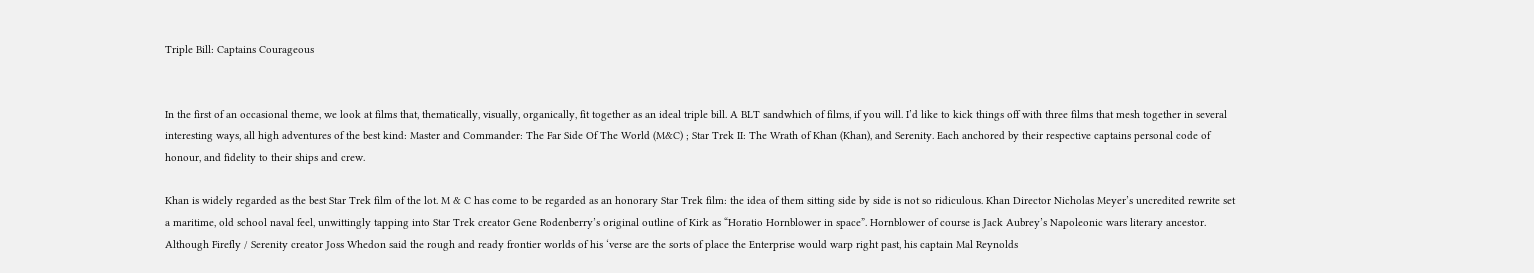Triple Bill: Captains Courageous


In the first of an occasional theme, we look at films that, thematically, visually, organically, fit together as an ideal triple bill. A BLT sandwhich of films, if you will. I’d like to kick things off with three films that mesh together in several interesting ways, all high adventures of the best kind: Master and Commander: The Far Side Of The World (M&C) ; Star Trek II: The Wrath of Khan (Khan), and Serenity. Each anchored by their respective captains personal code of honour, and fidelity to their ships and crew.

Khan is widely regarded as the best Star Trek film of the lot. M & C has come to be regarded as an honorary Star Trek film: the idea of them sitting side by side is not so ridiculous. Khan Director Nicholas Meyer’s uncredited rewrite set a maritime, old school naval feel, unwittingly tapping into Star Trek creator Gene Rodenberry’s original outline of Kirk as “Horatio Hornblower in space”. Hornblower of course is Jack Aubrey’s Napoleonic wars literary ancestor. Although Firefly / Serenity creator Joss Whedon said the rough and ready frontier worlds of his ‘verse are the sorts of place the Enterprise would warp right past, his captain Mal Reynolds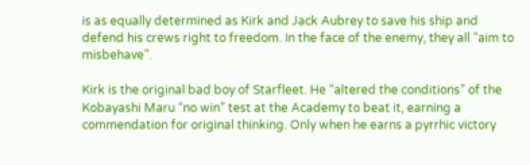is as equally determined as Kirk and Jack Aubrey to save his ship and defend his crews right to freedom. In the face of the enemy, they all “aim to misbehave”.

Kirk is the original bad boy of Starfleet. He “altered the conditions” of the Kobayashi Maru “no win” test at the Academy to beat it, earning a commendation for original thinking. Only when he earns a pyrrhic victory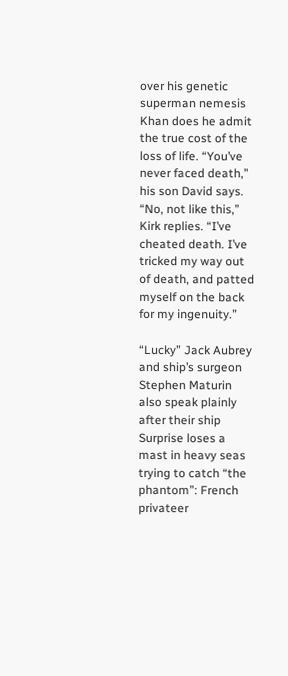over his genetic superman nemesis Khan does he admit the true cost of the loss of life. “You’ve never faced death,” his son David says. “No, not like this,” Kirk replies. “I’ve cheated death. I’ve tricked my way out of death, and patted myself on the back for my ingenuity.”

“Lucky” Jack Aubrey and ship’s surgeon Stephen Maturin also speak plainly after their ship Surprise loses a mast in heavy seas trying to catch “the phantom”: French privateer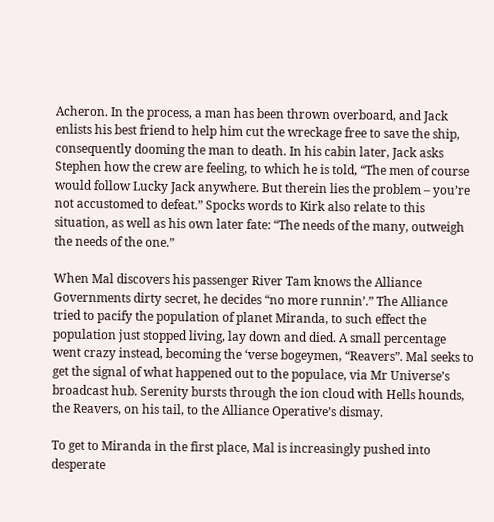Acheron. In the process, a man has been thrown overboard, and Jack enlists his best friend to help him cut the wreckage free to save the ship, consequently dooming the man to death. In his cabin later, Jack asks Stephen how the crew are feeling, to which he is told, “The men of course would follow Lucky Jack anywhere. But therein lies the problem – you’re not accustomed to defeat.” Spocks words to Kirk also relate to this situation, as well as his own later fate: “The needs of the many, outweigh the needs of the one.”

When Mal discovers his passenger River Tam knows the Alliance Governments dirty secret, he decides “no more runnin’.” The Alliance tried to pacify the population of planet Miranda, to such effect the population just stopped living, lay down and died. A small percentage went crazy instead, becoming the ‘verse bogeymen, “Reavers”. Mal seeks to get the signal of what happened out to the populace, via Mr Universe’s broadcast hub. Serenity bursts through the ion cloud with Hells hounds, the Reavers, on his tail, to the Alliance Operative’s dismay.

To get to Miranda in the first place, Mal is increasingly pushed into desperate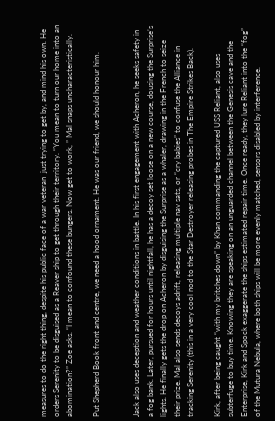measures to do the right thing, despite his public face of a war veteran  just trying to get by, and mind his own. He orders Serenity to be disguised as a Reaver ship to get through their territory. “You mean to turn our home into an abomination?” Zoe asks. “I mean to confound these bungers. Now get to work, ” Mal snaps uncharacteristically.

Put Shepherd Book front and centre, we need a hood ornament. He was our friend, we should honour him.


Jack also uses deception and weather conditions in battle. In his first engagement with Acheron, he seeks safety in a fog bank. Later, pursued for hours until nightfall, he has a decoy set loose on a new course, dousing the Surprise’s lights. He finally gets the drop on Acheron by disguising the Surprise as a whaler, drawing in the French to seize their prize. Mal also sends decoys adrift, releasing multiple nav sats, or “cry babies” to confuse the Alliance in tracking Serenity (this in a very cool nod to the Star Destroyer releasing probes in The Empire Strikes Back).

Kirk, after being caught “with my britches down” by Khan commanding the captured USS Reliant, also uses subterfuge to buy time. Knowing they are speaking on an unguarded channel between the Genesis cave and the Enterprise, Kirk and Spock exaggerate the ships estimated repair time. Once ready, they lure Reliant into the “fog” of the Mutura Nebula, where both ships will be more evenly matched, sensors disabled by interference.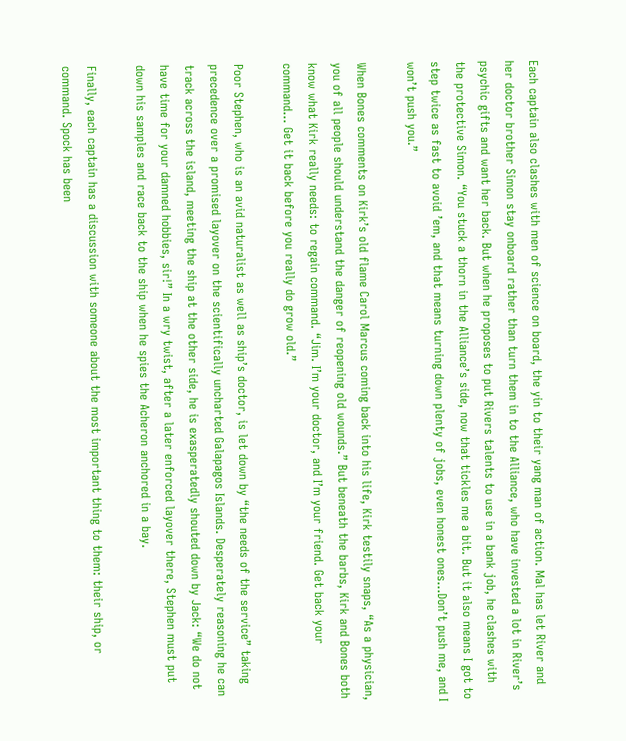Each captain also clashes with men of science on board, the yin to their yang man of action. Mal has let River and her doctor brother Simon stay onboard rather than turn them in to the Alliance, who have invested a lot in River’s psychic gifts and want her back. But when he proposes to put Rivers talents to use in a bank job, he clashes with the protective Simon. “You stuck a thorn in the Alliance’s side, now that tickles me a bit. But it also means I got to step twice as fast to avoid ’em, and that means turning down plenty of jobs, even honest ones…Don’t push me, and I won’t push you.”

When Bones comments on Kirk’s old flame Carol Marcus coming back into his life, Kirk testily snaps, “As a physician, you of all people should understand the danger of reopening old wounds.” But beneath the barbs, Kirk and Bones both know what Kirk really needs: to regain command. “Jim. I’m your doctor, and I’m your friend. Get back your command… Get it back before you really do grow old.”

Poor Stephen, who is an avid naturalist as well as ship’s doctor, is let down by “the needs of the service” taking precedence over a promised layover on the scientifically uncharted Galapagos Islands. Desperately reasoning he can track across the island, meeting the ship at the other side, he is exasperatedly shouted down by Jack: “We do not have time for your damned hobbies, sir!” In a wry twist, after a later enforced layover there, Stephen must put down his samples and race back to the ship when he spies the Acheron anchored in a bay.

Finally, each captain has a discussion with someone about the most important thing to them: their ship, or command. Spock has been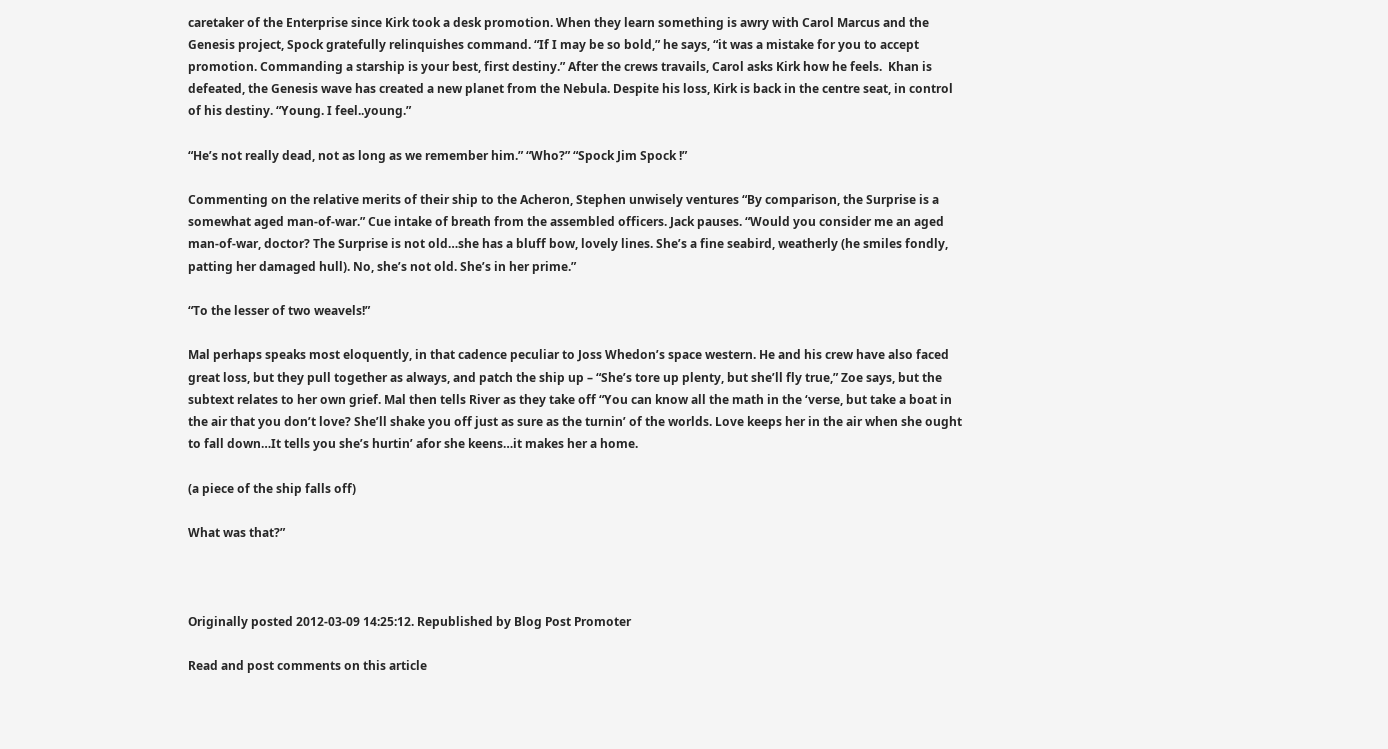caretaker of the Enterprise since Kirk took a desk promotion. When they learn something is awry with Carol Marcus and the Genesis project, Spock gratefully relinquishes command. “If I may be so bold,” he says, “it was a mistake for you to accept promotion. Commanding a starship is your best, first destiny.” After the crews travails, Carol asks Kirk how he feels.  Khan is defeated, the Genesis wave has created a new planet from the Nebula. Despite his loss, Kirk is back in the centre seat, in control of his destiny. “Young. I feel..young.”

“He’s not really dead, not as long as we remember him.” “Who?” “Spock Jim Spock !”

Commenting on the relative merits of their ship to the Acheron, Stephen unwisely ventures “By comparison, the Surprise is a somewhat aged man-of-war.” Cue intake of breath from the assembled officers. Jack pauses. “Would you consider me an aged man-of-war, doctor? The Surprise is not old…she has a bluff bow, lovely lines. She’s a fine seabird, weatherly (he smiles fondly, patting her damaged hull). No, she’s not old. She’s in her prime.”

“To the lesser of two weavels!”

Mal perhaps speaks most eloquently, in that cadence peculiar to Joss Whedon’s space western. He and his crew have also faced great loss, but they pull together as always, and patch the ship up – “She’s tore up plenty, but she’ll fly true,” Zoe says, but the subtext relates to her own grief. Mal then tells River as they take off “You can know all the math in the ‘verse, but take a boat in the air that you don’t love? She’ll shake you off just as sure as the turnin’ of the worlds. Love keeps her in the air when she ought to fall down…It tells you she’s hurtin’ afor she keens…it makes her a home.

(a piece of the ship falls off)

What was that?”



Originally posted 2012-03-09 14:25:12. Republished by Blog Post Promoter

Read and post comments on this article